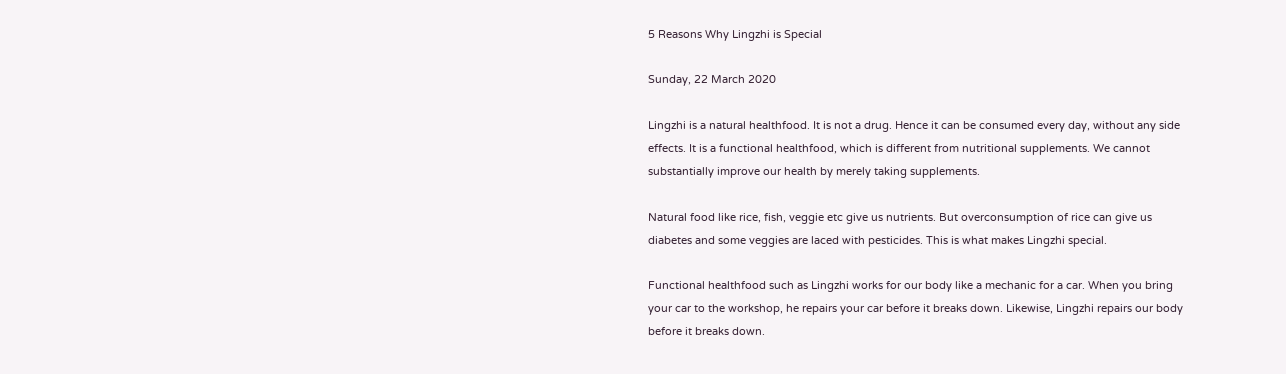5 Reasons Why Lingzhi is Special

Sunday, 22 March 2020

Lingzhi is a natural healthfood. It is not a drug. Hence it can be consumed every day, without any side effects. It is a functional healthfood, which is different from nutritional supplements. We cannot substantially improve our health by merely taking supplements.

Natural food like rice, fish, veggie etc give us nutrients. But overconsumption of rice can give us diabetes and some veggies are laced with pesticides. This is what makes Lingzhi special.

Functional healthfood such as Lingzhi works for our body like a mechanic for a car. When you bring your car to the workshop, he repairs your car before it breaks down. Likewise, Lingzhi repairs our body before it breaks down.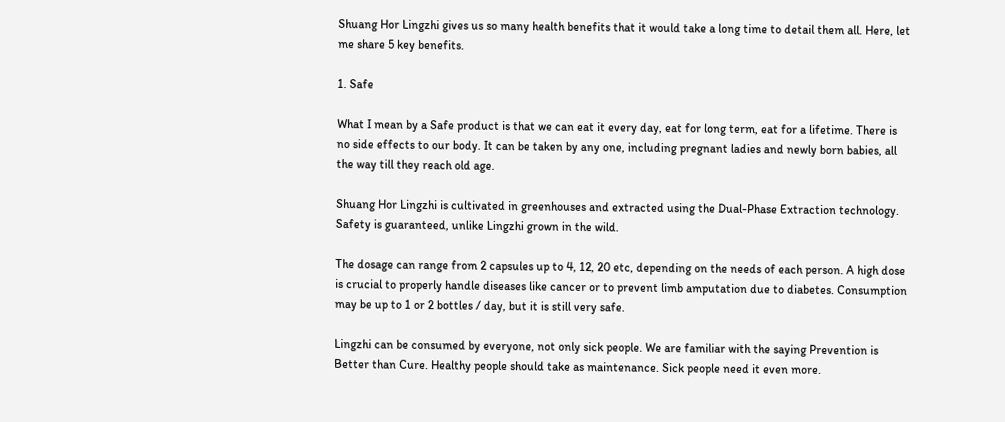Shuang Hor Lingzhi gives us so many health benefits that it would take a long time to detail them all. Here, let me share 5 key benefits.

1. Safe

What I mean by a Safe product is that we can eat it every day, eat for long term, eat for a lifetime. There is no side effects to our body. It can be taken by any one, including pregnant ladies and newly born babies, all the way till they reach old age.

Shuang Hor Lingzhi is cultivated in greenhouses and extracted using the Dual-Phase Extraction technology. Safety is guaranteed, unlike Lingzhi grown in the wild.

The dosage can range from 2 capsules up to 4, 12, 20 etc, depending on the needs of each person. A high dose is crucial to properly handle diseases like cancer or to prevent limb amputation due to diabetes. Consumption may be up to 1 or 2 bottles / day, but it is still very safe.

Lingzhi can be consumed by everyone, not only sick people. We are familiar with the saying Prevention is Better than Cure. Healthy people should take as maintenance. Sick people need it even more.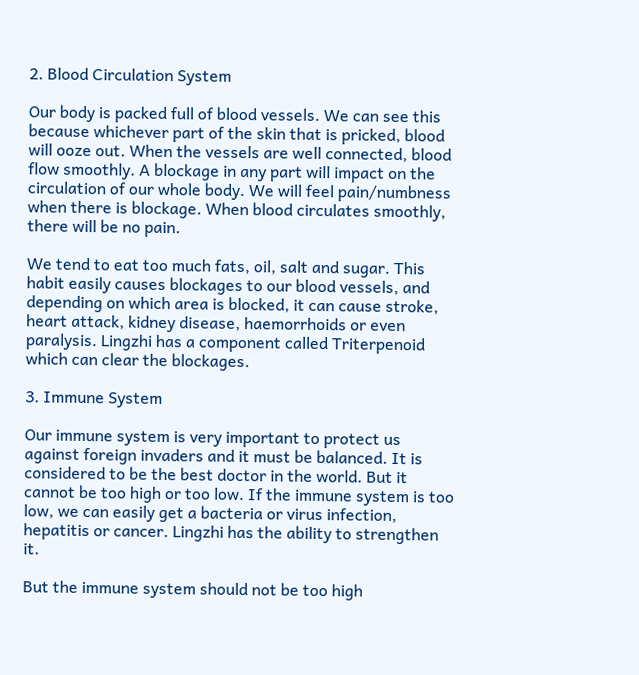2. Blood Circulation System

Our body is packed full of blood vessels. We can see this because whichever part of the skin that is pricked, blood will ooze out. When the vessels are well connected, blood flow smoothly. A blockage in any part will impact on the circulation of our whole body. We will feel pain/numbness when there is blockage. When blood circulates smoothly, there will be no pain.

We tend to eat too much fats, oil, salt and sugar. This habit easily causes blockages to our blood vessels, and depending on which area is blocked, it can cause stroke, heart attack, kidney disease, haemorrhoids or even paralysis. Lingzhi has a component called Triterpenoid which can clear the blockages.

3. Immune System

Our immune system is very important to protect us against foreign invaders and it must be balanced. It is considered to be the best doctor in the world. But it cannot be too high or too low. If the immune system is too low, we can easily get a bacteria or virus infection, hepatitis or cancer. Lingzhi has the ability to strengthen it.

But the immune system should not be too high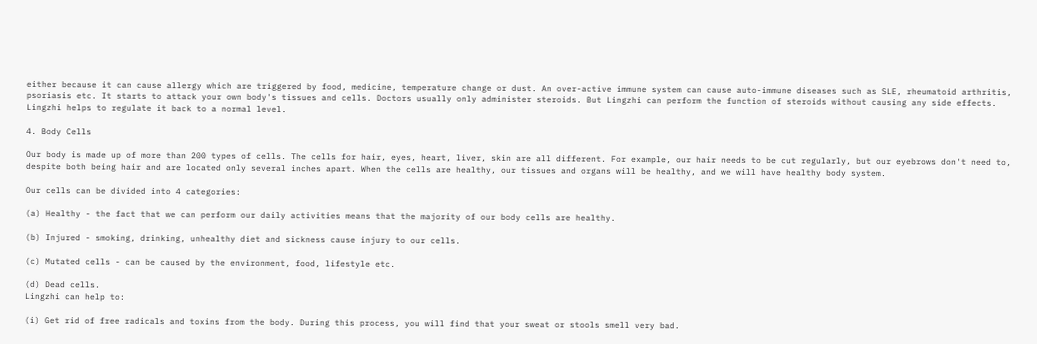either because it can cause allergy which are triggered by food, medicine, temperature change or dust. An over-active immune system can cause auto-immune diseases such as SLE, rheumatoid arthritis, psoriasis etc. It starts to attack your own body's tissues and cells. Doctors usually only administer steroids. But Lingzhi can perform the function of steroids without causing any side effects. Lingzhi helps to regulate it back to a normal level.

4. Body Cells

Our body is made up of more than 200 types of cells. The cells for hair, eyes, heart, liver, skin are all different. For example, our hair needs to be cut regularly, but our eyebrows don't need to, despite both being hair and are located only several inches apart. When the cells are healthy, our tissues and organs will be healthy, and we will have healthy body system.

Our cells can be divided into 4 categories:

(a) Healthy - the fact that we can perform our daily activities means that the majority of our body cells are healthy.

(b) Injured - smoking, drinking, unhealthy diet and sickness cause injury to our cells.

(c) Mutated cells - can be caused by the environment, food, lifestyle etc.

(d) Dead cells.
Lingzhi can help to:

(i) Get rid of free radicals and toxins from the body. During this process, you will find that your sweat or stools smell very bad.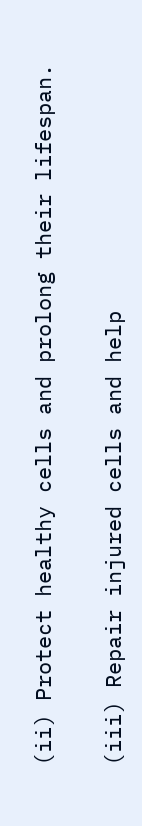(ii) Protect healthy cells and prolong their lifespan.

(iii) Repair injured cells and help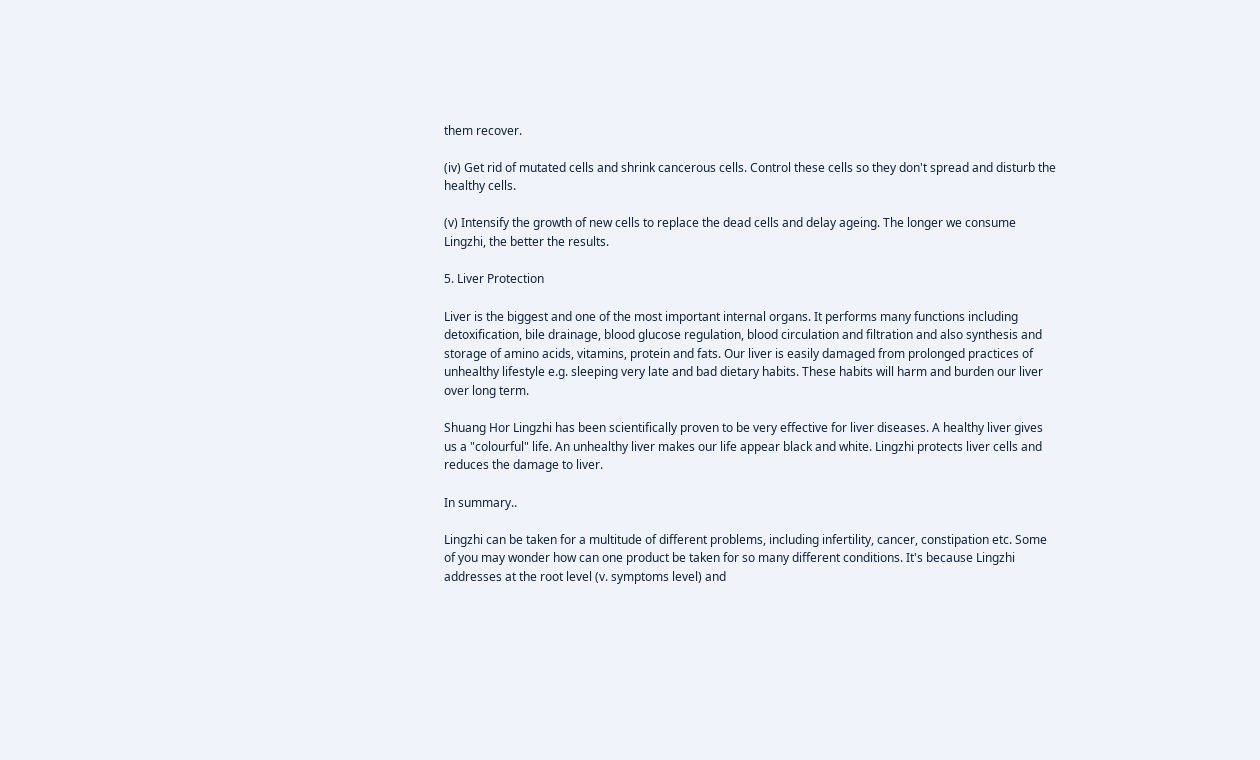them recover.

(iv) Get rid of mutated cells and shrink cancerous cells. Control these cells so they don't spread and disturb the healthy cells.

(v) Intensify the growth of new cells to replace the dead cells and delay ageing. The longer we consume Lingzhi, the better the results.

5. Liver Protection

Liver is the biggest and one of the most important internal organs. It performs many functions including detoxification, bile drainage, blood glucose regulation, blood circulation and filtration and also synthesis and storage of amino acids, vitamins, protein and fats. Our liver is easily damaged from prolonged practices of unhealthy lifestyle e.g. sleeping very late and bad dietary habits. These habits will harm and burden our liver over long term.

Shuang Hor Lingzhi has been scientifically proven to be very effective for liver diseases. A healthy liver gives us a "colourful" life. An unhealthy liver makes our life appear black and white. Lingzhi protects liver cells and reduces the damage to liver.

In summary..

Lingzhi can be taken for a multitude of different problems, including infertility, cancer, constipation etc. Some of you may wonder how can one product be taken for so many different conditions. It's because Lingzhi addresses at the root level (v. symptoms level) and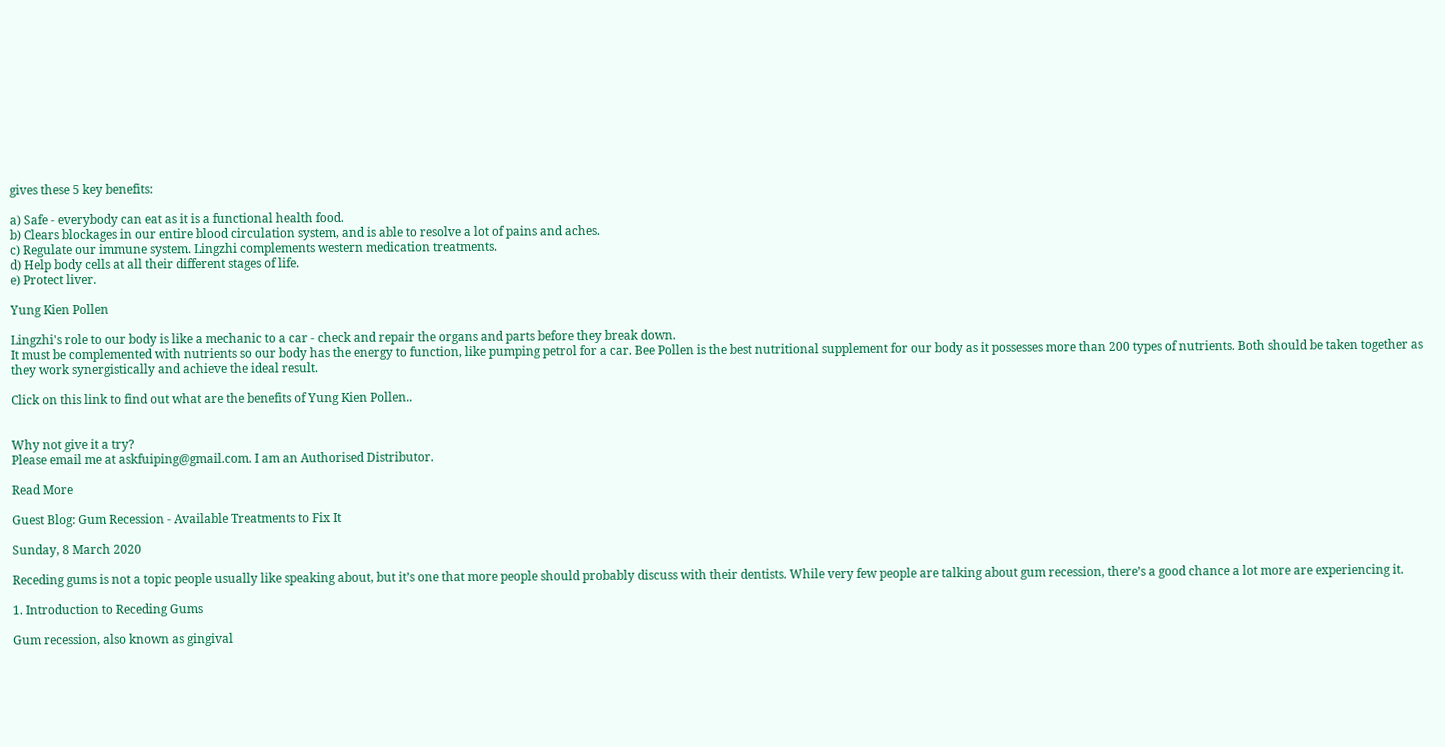gives these 5 key benefits:

a) Safe - everybody can eat as it is a functional health food.
b) Clears blockages in our entire blood circulation system, and is able to resolve a lot of pains and aches.
c) Regulate our immune system. Lingzhi complements western medication treatments.
d) Help body cells at all their different stages of life.
e) Protect liver.

Yung Kien Pollen

Lingzhi's role to our body is like a mechanic to a car - check and repair the organs and parts before they break down.
It must be complemented with nutrients so our body has the energy to function, like pumping petrol for a car. Bee Pollen is the best nutritional supplement for our body as it possesses more than 200 types of nutrients. Both should be taken together as they work synergistically and achieve the ideal result.

Click on this link to find out what are the benefits of Yung Kien Pollen..


Why not give it a try?
Please email me at askfuiping@gmail.com. I am an Authorised Distributor.

Read More

Guest Blog: Gum Recession - Available Treatments to Fix It

Sunday, 8 March 2020

Receding gums is not a topic people usually like speaking about, but it’s one that more people should probably discuss with their dentists. While very few people are talking about gum recession, there’s a good chance a lot more are experiencing it.

1. Introduction to Receding Gums

Gum recession, also known as gingival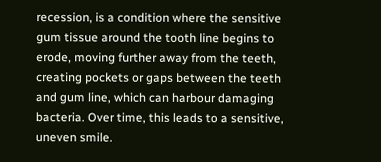recession, is a condition where the sensitive gum tissue around the tooth line begins to erode, moving further away from the teeth, creating pockets or gaps between the teeth and gum line, which can harbour damaging bacteria. Over time, this leads to a sensitive, uneven smile.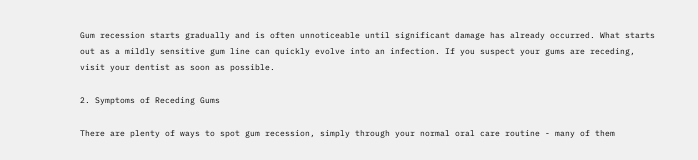Gum recession starts gradually and is often unnoticeable until significant damage has already occurred. What starts out as a mildly sensitive gum line can quickly evolve into an infection. If you suspect your gums are receding, visit your dentist as soon as possible.

2. Symptoms of Receding Gums

There are plenty of ways to spot gum recession, simply through your normal oral care routine - many of them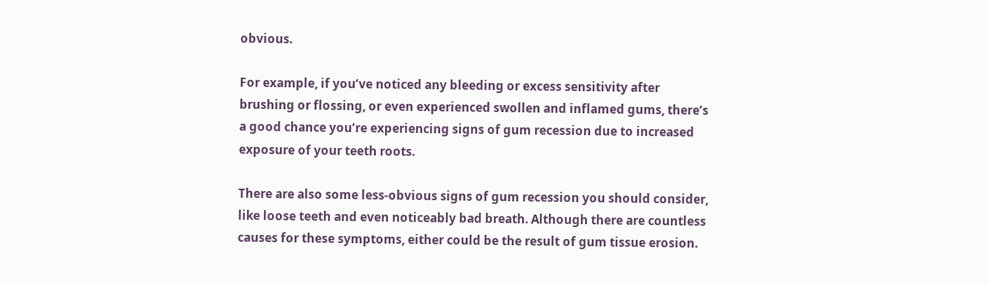obvious.

For example, if you’ve noticed any bleeding or excess sensitivity after brushing or flossing, or even experienced swollen and inflamed gums, there’s a good chance you’re experiencing signs of gum recession due to increased exposure of your teeth roots.

There are also some less-obvious signs of gum recession you should consider, like loose teeth and even noticeably bad breath. Although there are countless causes for these symptoms, either could be the result of gum tissue erosion.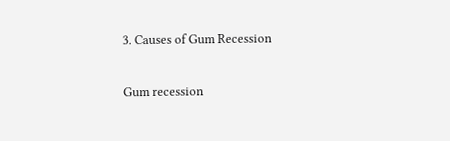3. Causes of Gum Recession

Gum recession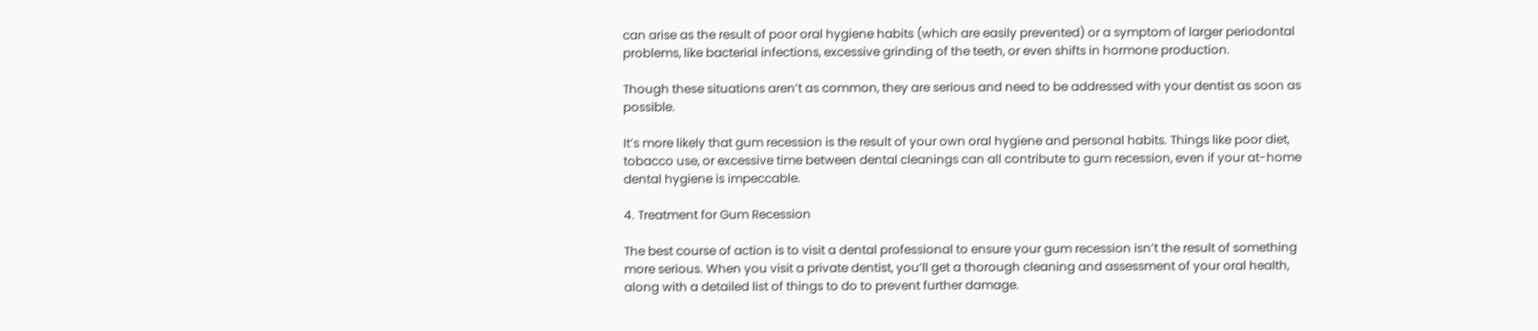can arise as the result of poor oral hygiene habits (which are easily prevented) or a symptom of larger periodontal problems, like bacterial infections, excessive grinding of the teeth, or even shifts in hormone production.

Though these situations aren’t as common, they are serious and need to be addressed with your dentist as soon as possible.

It’s more likely that gum recession is the result of your own oral hygiene and personal habits. Things like poor diet, tobacco use, or excessive time between dental cleanings can all contribute to gum recession, even if your at-home dental hygiene is impeccable.

4. Treatment for Gum Recession

The best course of action is to visit a dental professional to ensure your gum recession isn’t the result of something more serious. When you visit a private dentist, you’ll get a thorough cleaning and assessment of your oral health, along with a detailed list of things to do to prevent further damage.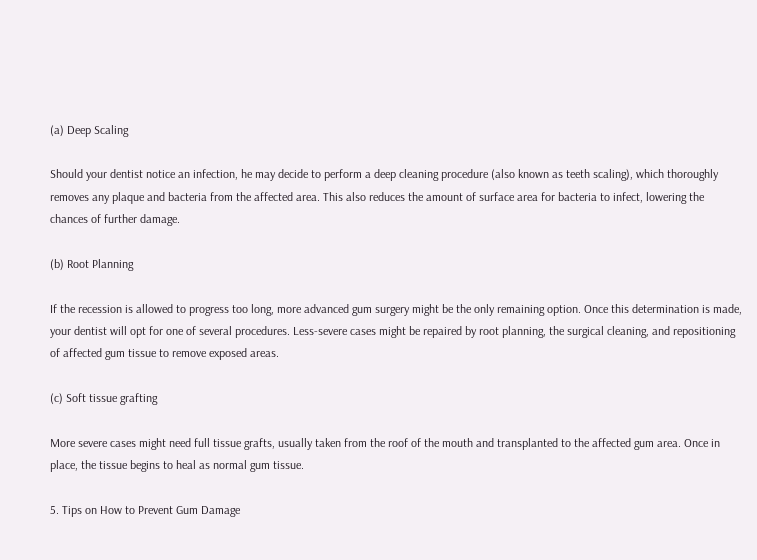(a) Deep Scaling

Should your dentist notice an infection, he may decide to perform a deep cleaning procedure (also known as teeth scaling), which thoroughly removes any plaque and bacteria from the affected area. This also reduces the amount of surface area for bacteria to infect, lowering the chances of further damage.

(b) Root Planning

If the recession is allowed to progress too long, more advanced gum surgery might be the only remaining option. Once this determination is made, your dentist will opt for one of several procedures. Less-severe cases might be repaired by root planning, the surgical cleaning, and repositioning of affected gum tissue to remove exposed areas.

(c) Soft tissue grafting

More severe cases might need full tissue grafts, usually taken from the roof of the mouth and transplanted to the affected gum area. Once in place, the tissue begins to heal as normal gum tissue.

5. Tips on How to Prevent Gum Damage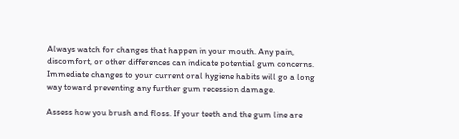Always watch for changes that happen in your mouth. Any pain, discomfort, or other differences can indicate potential gum concerns. Immediate changes to your current oral hygiene habits will go a long way toward preventing any further gum recession damage.

Assess how you brush and floss. If your teeth and the gum line are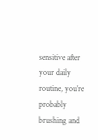sensitive after your daily routine, you’re probably brushing and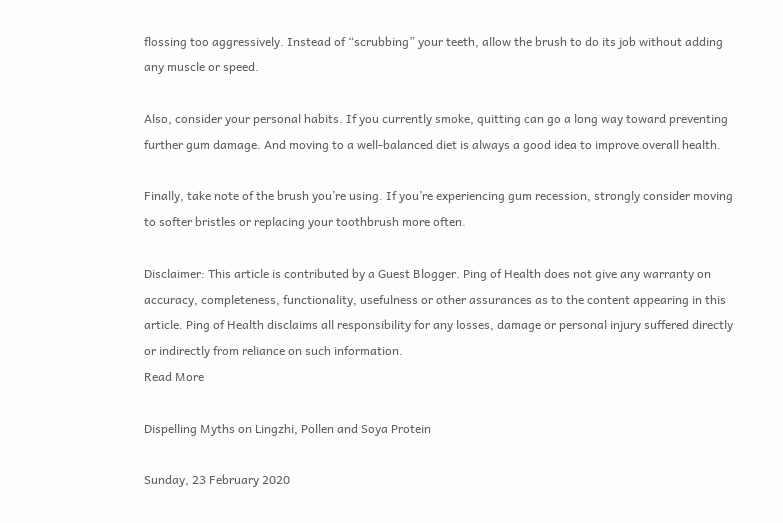flossing too aggressively. Instead of “scrubbing” your teeth, allow the brush to do its job without adding any muscle or speed.

Also, consider your personal habits. If you currently smoke, quitting can go a long way toward preventing further gum damage. And moving to a well-balanced diet is always a good idea to improve overall health.

Finally, take note of the brush you’re using. If you’re experiencing gum recession, strongly consider moving to softer bristles or replacing your toothbrush more often.

Disclaimer: This article is contributed by a Guest Blogger. Ping of Health does not give any warranty on accuracy, completeness, functionality, usefulness or other assurances as to the content appearing in this article. Ping of Health disclaims all responsibility for any losses, damage or personal injury suffered directly or indirectly from reliance on such information.
Read More

Dispelling Myths on Lingzhi, Pollen and Soya Protein

Sunday, 23 February 2020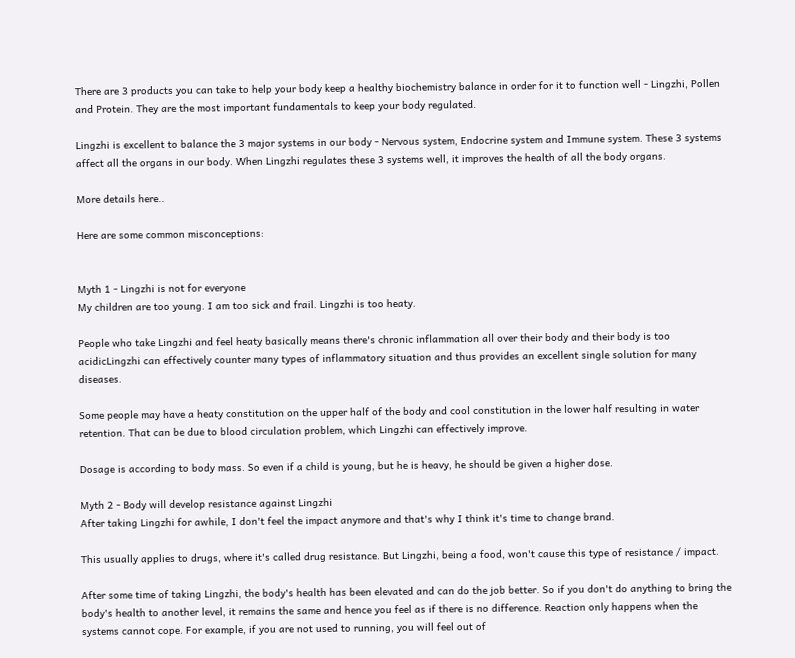There are 3 products you can take to help your body keep a healthy biochemistry balance in order for it to function well - Lingzhi, Pollen and Protein. They are the most important fundamentals to keep your body regulated.

Lingzhi is excellent to balance the 3 major systems in our body - Nervous system, Endocrine system and Immune system. These 3 systems affect all the organs in our body. When Lingzhi regulates these 3 systems well, it improves the health of all the body organs.

More details here..

Here are some common misconceptions:


Myth 1 - Lingzhi is not for everyone
My children are too young. I am too sick and frail. Lingzhi is too heaty.

People who take Lingzhi and feel heaty basically means there's chronic inflammation all over their body and their body is too acidicLingzhi can effectively counter many types of inflammatory situation and thus provides an excellent single solution for many diseases.

Some people may have a heaty constitution on the upper half of the body and cool constitution in the lower half resulting in water retention. That can be due to blood circulation problem, which Lingzhi can effectively improve.

Dosage is according to body mass. So even if a child is young, but he is heavy, he should be given a higher dose.

Myth 2 - Body will develop resistance against Lingzhi
After taking Lingzhi for awhile, I don't feel the impact anymore and that's why I think it's time to change brand.

This usually applies to drugs, where it's called drug resistance. But Lingzhi, being a food, won't cause this type of resistance / impact.

After some time of taking Lingzhi, the body's health has been elevated and can do the job better. So if you don't do anything to bring the body's health to another level, it remains the same and hence you feel as if there is no difference. Reaction only happens when the systems cannot cope. For example, if you are not used to running, you will feel out of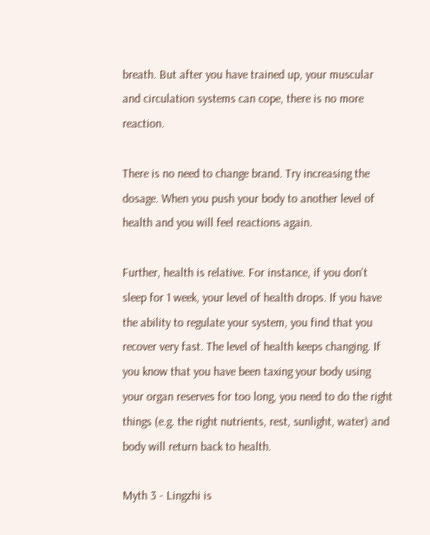breath. But after you have trained up, your muscular and circulation systems can cope, there is no more reaction.

There is no need to change brand. Try increasing the dosage. When you push your body to another level of health and you will feel reactions again.

Further, health is relative. For instance, if you don't sleep for 1 week, your level of health drops. If you have the ability to regulate your system, you find that you recover very fast. The level of health keeps changing. If you know that you have been taxing your body using your organ reserves for too long, you need to do the right things (e.g. the right nutrients, rest, sunlight, water) and body will return back to health.

Myth 3 - Lingzhi is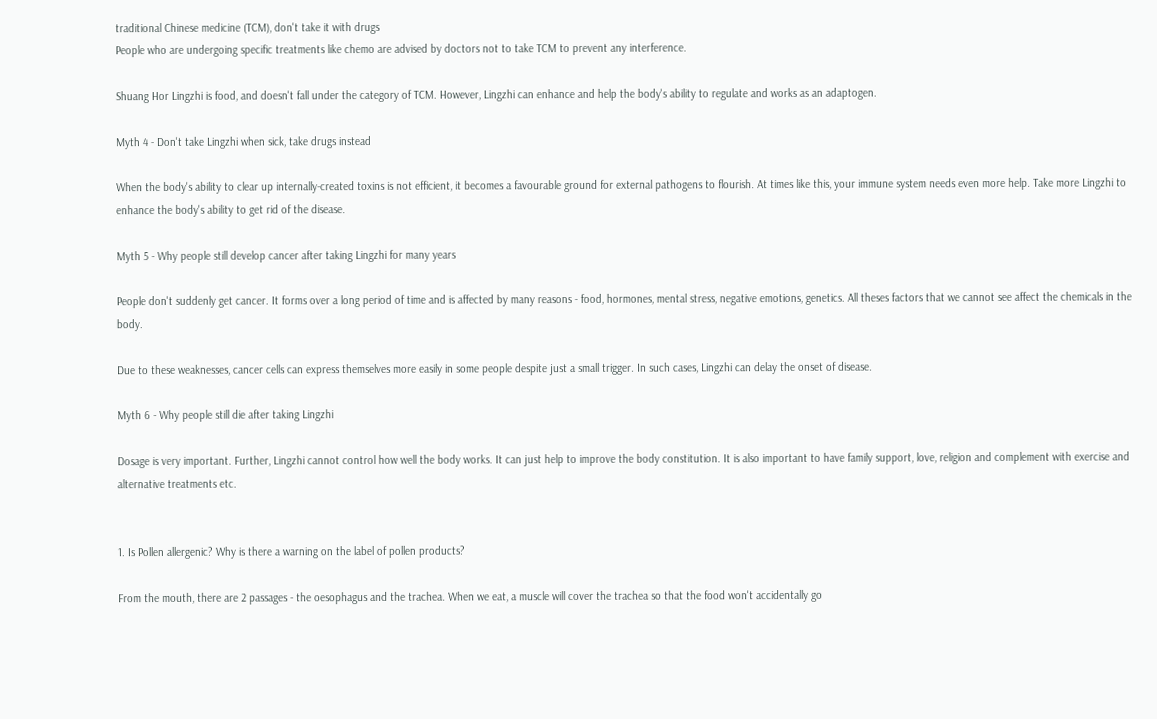traditional Chinese medicine (TCM), don't take it with drugs
People who are undergoing specific treatments like chemo are advised by doctors not to take TCM to prevent any interference.

Shuang Hor Lingzhi is food, and doesn't fall under the category of TCM. However, Lingzhi can enhance and help the body's ability to regulate and works as an adaptogen.

Myth 4 - Don't take Lingzhi when sick, take drugs instead

When the body's ability to clear up internally-created toxins is not efficient, it becomes a favourable ground for external pathogens to flourish. At times like this, your immune system needs even more help. Take more Lingzhi to enhance the body's ability to get rid of the disease.

Myth 5 - Why people still develop cancer after taking Lingzhi for many years

People don't suddenly get cancer. It forms over a long period of time and is affected by many reasons - food, hormones, mental stress, negative emotions, genetics. All theses factors that we cannot see affect the chemicals in the body.

Due to these weaknesses, cancer cells can express themselves more easily in some people despite just a small trigger. In such cases, Lingzhi can delay the onset of disease.

Myth 6 - Why people still die after taking Lingzhi

Dosage is very important. Further, Lingzhi cannot control how well the body works. It can just help to improve the body constitution. It is also important to have family support, love, religion and complement with exercise and alternative treatments etc.


1. Is Pollen allergenic? Why is there a warning on the label of pollen products?

From the mouth, there are 2 passages - the oesophagus and the trachea. When we eat, a muscle will cover the trachea so that the food won't accidentally go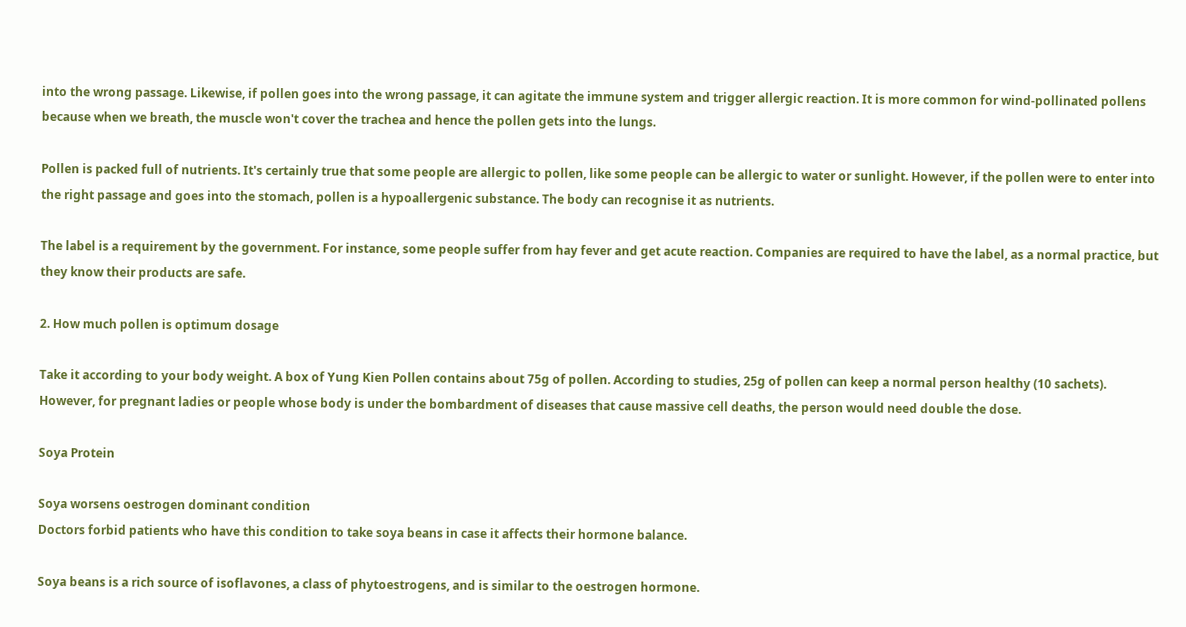into the wrong passage. Likewise, if pollen goes into the wrong passage, it can agitate the immune system and trigger allergic reaction. It is more common for wind-pollinated pollens because when we breath, the muscle won't cover the trachea and hence the pollen gets into the lungs.

Pollen is packed full of nutrients. It's certainly true that some people are allergic to pollen, like some people can be allergic to water or sunlight. However, if the pollen were to enter into the right passage and goes into the stomach, pollen is a hypoallergenic substance. The body can recognise it as nutrients.

The label is a requirement by the government. For instance, some people suffer from hay fever and get acute reaction. Companies are required to have the label, as a normal practice, but they know their products are safe.

2. How much pollen is optimum dosage

Take it according to your body weight. A box of Yung Kien Pollen contains about 75g of pollen. According to studies, 25g of pollen can keep a normal person healthy (10 sachets). However, for pregnant ladies or people whose body is under the bombardment of diseases that cause massive cell deaths, the person would need double the dose.

Soya Protein

Soya worsens oestrogen dominant condition
Doctors forbid patients who have this condition to take soya beans in case it affects their hormone balance.

Soya beans is a rich source of isoflavones, a class of phytoestrogens, and is similar to the oestrogen hormone.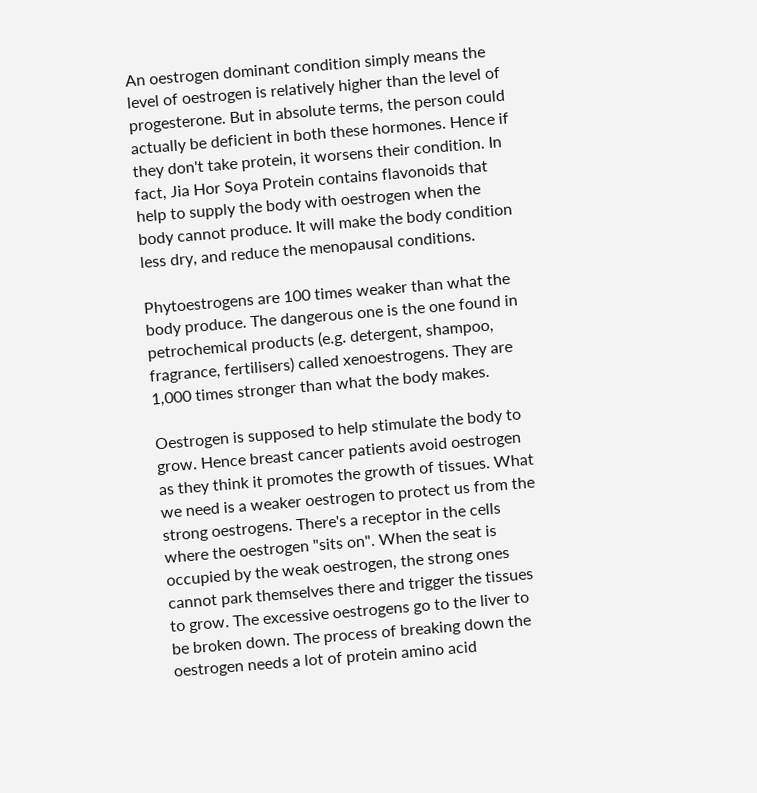An oestrogen dominant condition simply means the level of oestrogen is relatively higher than the level of progesterone. But in absolute terms, the person could actually be deficient in both these hormones. Hence if they don't take protein, it worsens their condition. In fact, Jia Hor Soya Protein contains flavonoids that help to supply the body with oestrogen when the body cannot produce. It will make the body condition less dry, and reduce the menopausal conditions.

Phytoestrogens are 100 times weaker than what the body produce. The dangerous one is the one found in petrochemical products (e.g. detergent, shampoo, fragrance, fertilisers) called xenoestrogens. They are 1,000 times stronger than what the body makes.

Oestrogen is supposed to help stimulate the body to grow. Hence breast cancer patients avoid oestrogen as they think it promotes the growth of tissues. What we need is a weaker oestrogen to protect us from the strong oestrogens. There's a receptor in the cells where the oestrogen "sits on". When the seat is occupied by the weak oestrogen, the strong ones cannot park themselves there and trigger the tissues to grow. The excessive oestrogens go to the liver to be broken down. The process of breaking down the oestrogen needs a lot of protein amino acid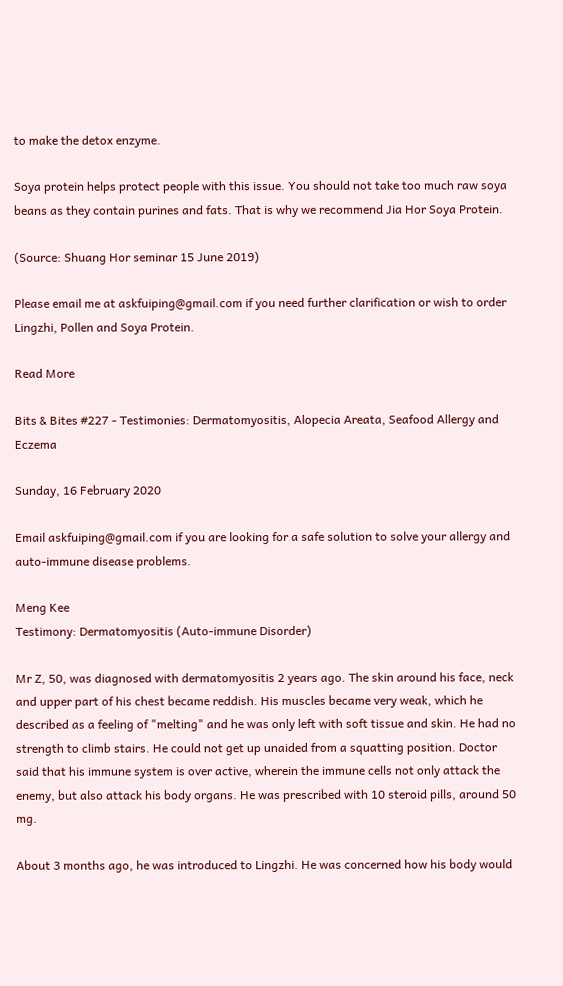to make the detox enzyme.

Soya protein helps protect people with this issue. You should not take too much raw soya beans as they contain purines and fats. That is why we recommend Jia Hor Soya Protein.

(Source: Shuang Hor seminar 15 June 2019)

Please email me at askfuiping@gmail.com if you need further clarification or wish to order Lingzhi, Pollen and Soya Protein.

Read More

Bits & Bites #227 - Testimonies: Dermatomyositis, Alopecia Areata, Seafood Allergy and Eczema

Sunday, 16 February 2020

Email askfuiping@gmail.com if you are looking for a safe solution to solve your allergy and auto-immune disease problems.

Meng Kee
Testimony: Dermatomyositis (Auto-immune Disorder)

Mr Z, 50, was diagnosed with dermatomyositis 2 years ago. The skin around his face, neck and upper part of his chest became reddish. His muscles became very weak, which he described as a feeling of "melting" and he was only left with soft tissue and skin. He had no strength to climb stairs. He could not get up unaided from a squatting position. Doctor said that his immune system is over active, wherein the immune cells not only attack the enemy, but also attack his body organs. He was prescribed with 10 steroid pills, around 50 mg.

About 3 months ago, he was introduced to Lingzhi. He was concerned how his body would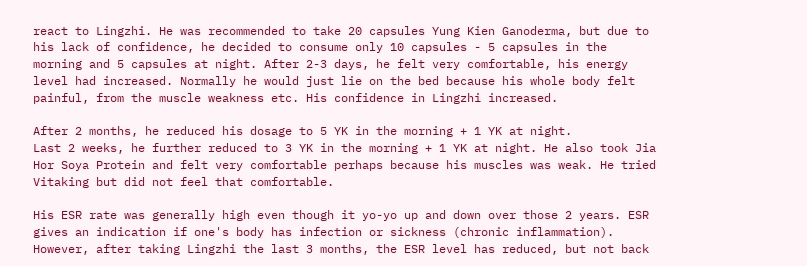react to Lingzhi. He was recommended to take 20 capsules Yung Kien Ganoderma, but due to his lack of confidence, he decided to consume only 10 capsules - 5 capsules in the morning and 5 capsules at night. After 2-3 days, he felt very comfortable, his energy level had increased. Normally he would just lie on the bed because his whole body felt painful, from the muscle weakness etc. His confidence in Lingzhi increased.

After 2 months, he reduced his dosage to 5 YK in the morning + 1 YK at night.
Last 2 weeks, he further reduced to 3 YK in the morning + 1 YK at night. He also took Jia Hor Soya Protein and felt very comfortable perhaps because his muscles was weak. He tried Vitaking but did not feel that comfortable.

His ESR rate was generally high even though it yo-yo up and down over those 2 years. ESR gives an indication if one's body has infection or sickness (chronic inflammation). However, after taking Lingzhi the last 3 months, the ESR level has reduced, but not back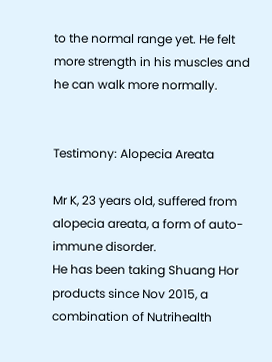to the normal range yet. He felt more strength in his muscles and he can walk more normally.


Testimony: Alopecia Areata

Mr K, 23 years old, suffered from alopecia areata, a form of auto-immune disorder.
He has been taking Shuang Hor products since Nov 2015, a combination of Nutrihealth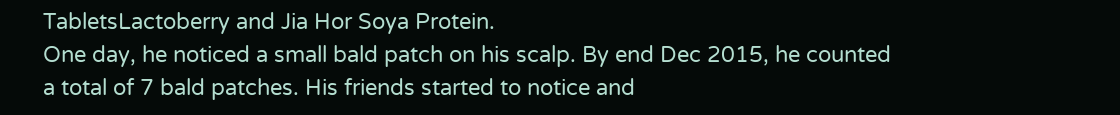TabletsLactoberry and Jia Hor Soya Protein.
One day, he noticed a small bald patch on his scalp. By end Dec 2015, he counted a total of 7 bald patches. His friends started to notice and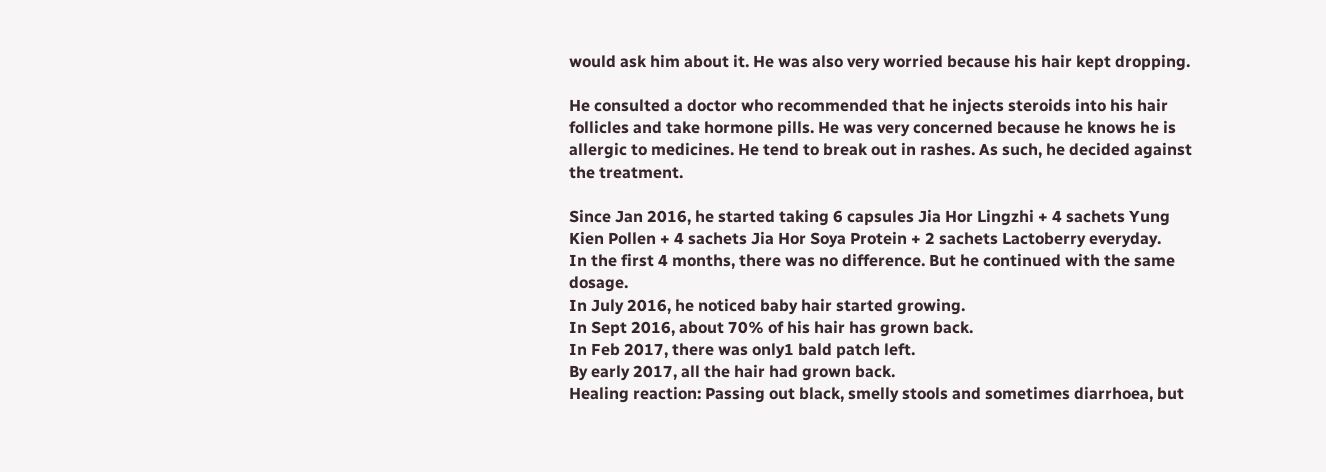would ask him about it. He was also very worried because his hair kept dropping.

He consulted a doctor who recommended that he injects steroids into his hair follicles and take hormone pills. He was very concerned because he knows he is allergic to medicines. He tend to break out in rashes. As such, he decided against the treatment.

Since Jan 2016, he started taking 6 capsules Jia Hor Lingzhi + 4 sachets Yung Kien Pollen + 4 sachets Jia Hor Soya Protein + 2 sachets Lactoberry everyday.
In the first 4 months, there was no difference. But he continued with the same dosage.
In July 2016, he noticed baby hair started growing.
In Sept 2016, about 70% of his hair has grown back.
In Feb 2017, there was only1 bald patch left.
By early 2017, all the hair had grown back.
Healing reaction: Passing out black, smelly stools and sometimes diarrhoea, but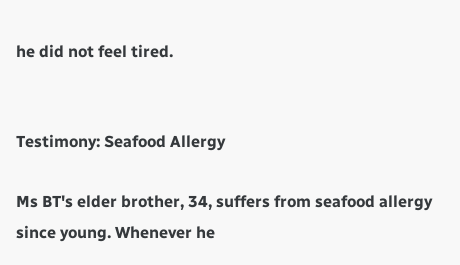he did not feel tired.


Testimony: Seafood Allergy

Ms BT's elder brother, 34, suffers from seafood allergy since young. Whenever he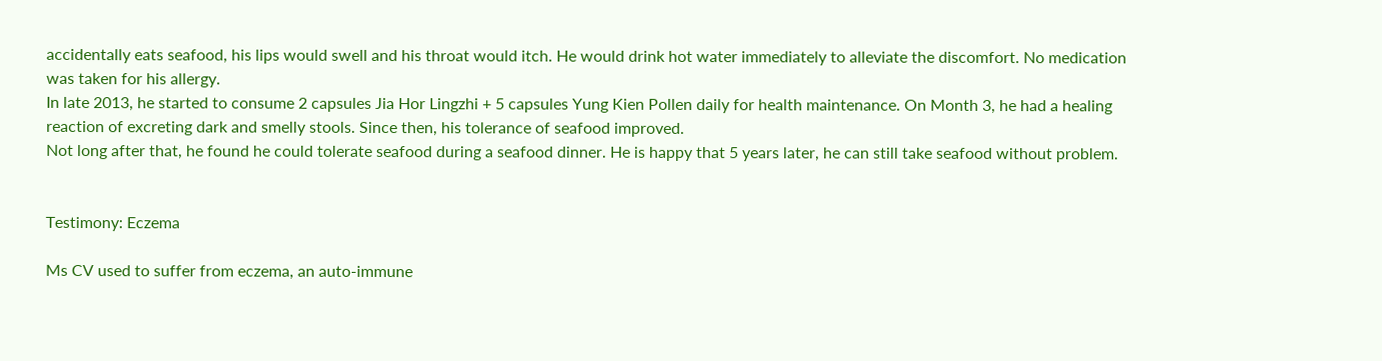accidentally eats seafood, his lips would swell and his throat would itch. He would drink hot water immediately to alleviate the discomfort. No medication was taken for his allergy.
In late 2013, he started to consume 2 capsules Jia Hor Lingzhi + 5 capsules Yung Kien Pollen daily for health maintenance. On Month 3, he had a healing reaction of excreting dark and smelly stools. Since then, his tolerance of seafood improved.
Not long after that, he found he could tolerate seafood during a seafood dinner. He is happy that 5 years later, he can still take seafood without problem.


Testimony: Eczema

Ms CV used to suffer from eczema, an auto-immune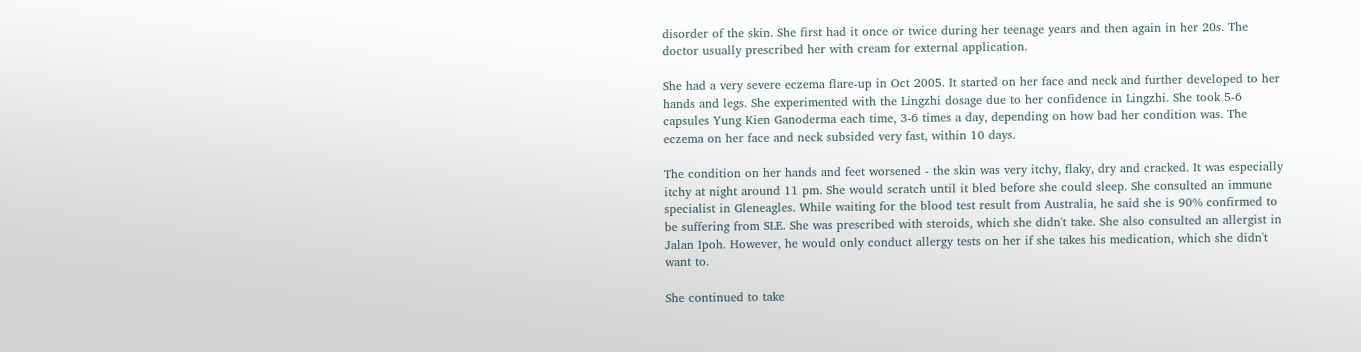disorder of the skin. She first had it once or twice during her teenage years and then again in her 20s. The doctor usually prescribed her with cream for external application.

She had a very severe eczema flare-up in Oct 2005. It started on her face and neck and further developed to her hands and legs. She experimented with the Lingzhi dosage due to her confidence in Lingzhi. She took 5-6 capsules Yung Kien Ganoderma each time, 3-6 times a day, depending on how bad her condition was. The eczema on her face and neck subsided very fast, within 10 days.

The condition on her hands and feet worsened - the skin was very itchy, flaky, dry and cracked. It was especially itchy at night around 11 pm. She would scratch until it bled before she could sleep. She consulted an immune specialist in Gleneagles. While waiting for the blood test result from Australia, he said she is 90% confirmed to be suffering from SLE. She was prescribed with steroids, which she didn't take. She also consulted an allergist in Jalan Ipoh. However, he would only conduct allergy tests on her if she takes his medication, which she didn't want to.

She continued to take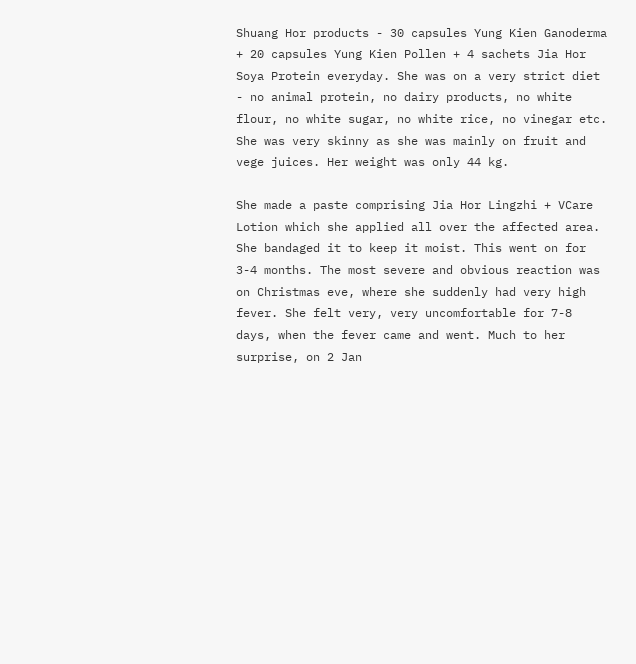Shuang Hor products - 30 capsules Yung Kien Ganoderma + 20 capsules Yung Kien Pollen + 4 sachets Jia Hor Soya Protein everyday. She was on a very strict diet - no animal protein, no dairy products, no white flour, no white sugar, no white rice, no vinegar etc. She was very skinny as she was mainly on fruit and vege juices. Her weight was only 44 kg.

She made a paste comprising Jia Hor Lingzhi + VCare Lotion which she applied all over the affected area. She bandaged it to keep it moist. This went on for 3-4 months. The most severe and obvious reaction was on Christmas eve, where she suddenly had very high fever. She felt very, very uncomfortable for 7-8 days, when the fever came and went. Much to her surprise, on 2 Jan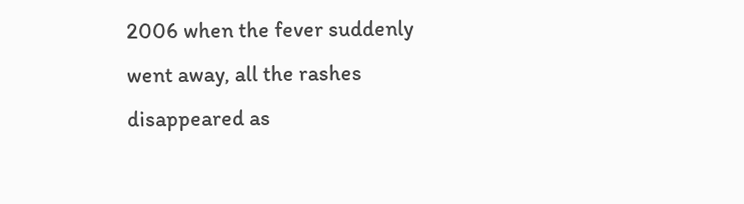2006 when the fever suddenly went away, all the rashes disappeared as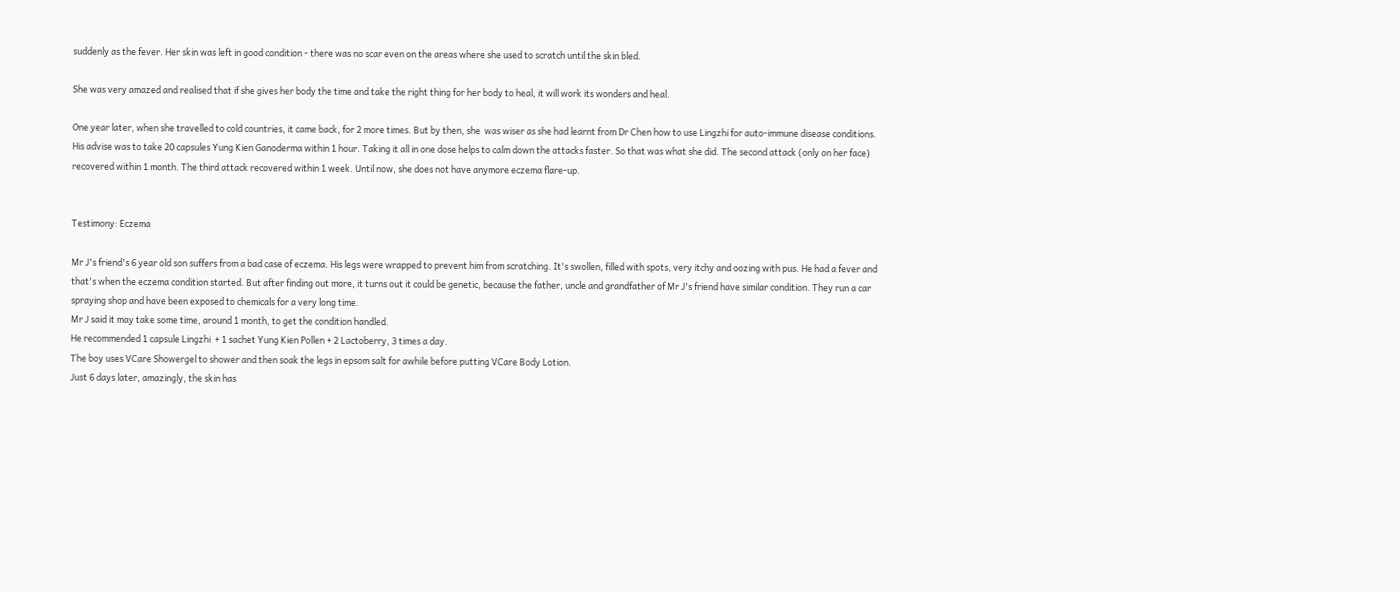suddenly as the fever. Her skin was left in good condition - there was no scar even on the areas where she used to scratch until the skin bled.

She was very amazed and realised that if she gives her body the time and take the right thing for her body to heal, it will work its wonders and heal.

One year later, when she travelled to cold countries, it came back, for 2 more times. But by then, she  was wiser as she had learnt from Dr Chen how to use Lingzhi for auto-immune disease conditions. His advise was to take 20 capsules Yung Kien Ganoderma within 1 hour. Taking it all in one dose helps to calm down the attacks faster. So that was what she did. The second attack (only on her face) recovered within 1 month. The third attack recovered within 1 week. Until now, she does not have anymore eczema flare-up.


Testimony: Eczema

Mr J's friend's 6 year old son suffers from a bad case of eczema. His legs were wrapped to prevent him from scratching. It's swollen, filled with spots, very itchy and oozing with pus. He had a fever and that's when the eczema condition started. But after finding out more, it turns out it could be genetic, because the father, uncle and grandfather of Mr J's friend have similar condition. They run a car spraying shop and have been exposed to chemicals for a very long time.
Mr J said it may take some time, around 1 month, to get the condition handled.
He recommended 1 capsule Lingzhi  + 1 sachet Yung Kien Pollen + 2 Lactoberry, 3 times a day.
The boy uses VCare Showergel to shower and then soak the legs in epsom salt for awhile before putting VCare Body Lotion.
Just 6 days later, amazingly, the skin has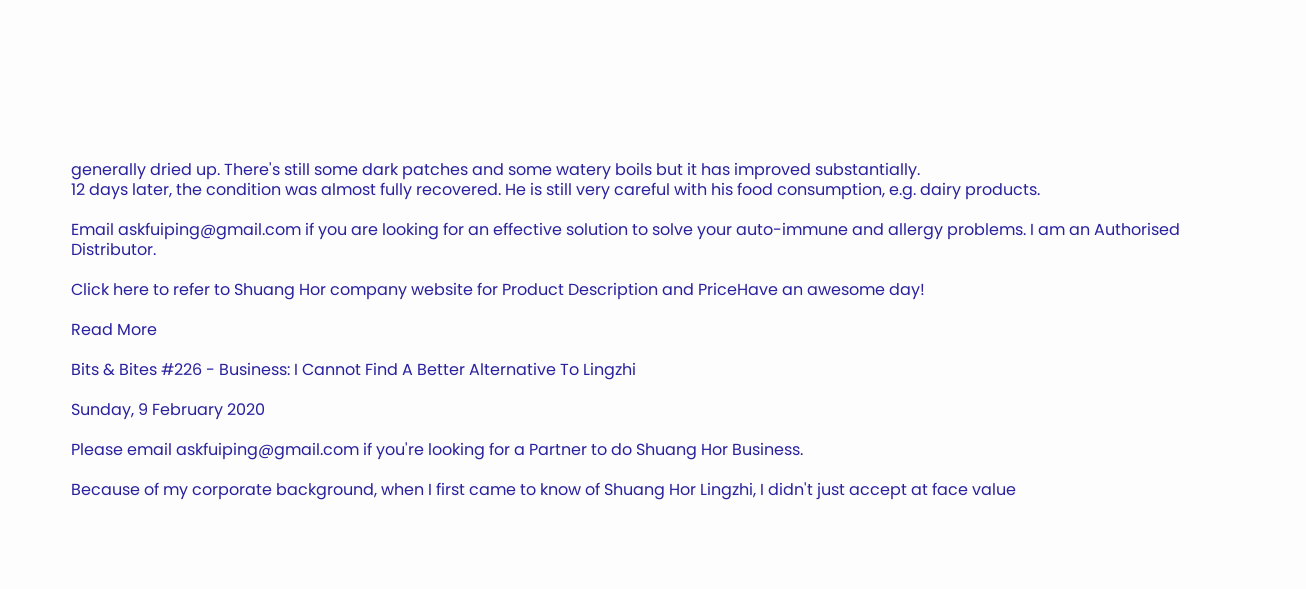generally dried up. There's still some dark patches and some watery boils but it has improved substantially.
12 days later, the condition was almost fully recovered. He is still very careful with his food consumption, e.g. dairy products.

Email askfuiping@gmail.com if you are looking for an effective solution to solve your auto-immune and allergy problems. I am an Authorised Distributor.

Click here to refer to Shuang Hor company website for Product Description and PriceHave an awesome day!

Read More

Bits & Bites #226 - Business: I Cannot Find A Better Alternative To Lingzhi

Sunday, 9 February 2020

Please email askfuiping@gmail.com if you're looking for a Partner to do Shuang Hor Business.

Because of my corporate background, when I first came to know of Shuang Hor Lingzhi, I didn't just accept at face value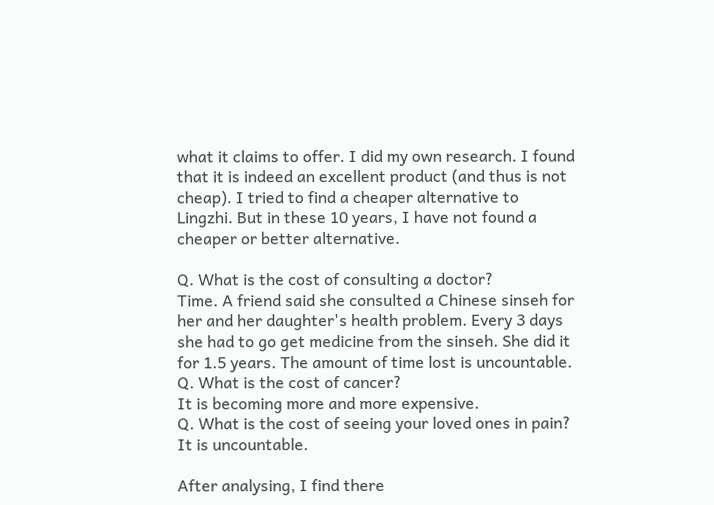what it claims to offer. I did my own research. I found that it is indeed an excellent product (and thus is not cheap). I tried to find a cheaper alternative to Lingzhi. But in these 10 years, I have not found a cheaper or better alternative.

Q. What is the cost of consulting a doctor?
Time. A friend said she consulted a Chinese sinseh for her and her daughter's health problem. Every 3 days she had to go get medicine from the sinseh. She did it for 1.5 years. The amount of time lost is uncountable.
Q. What is the cost of cancer?
It is becoming more and more expensive.
Q. What is the cost of seeing your loved ones in pain?
It is uncountable.

After analysing, I find there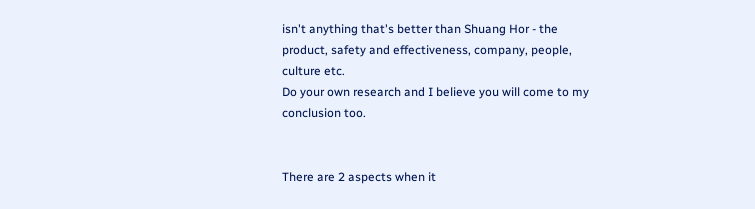isn't anything that's better than Shuang Hor - the product, safety and effectiveness, company, people, culture etc.
Do your own research and I believe you will come to my conclusion too.


There are 2 aspects when it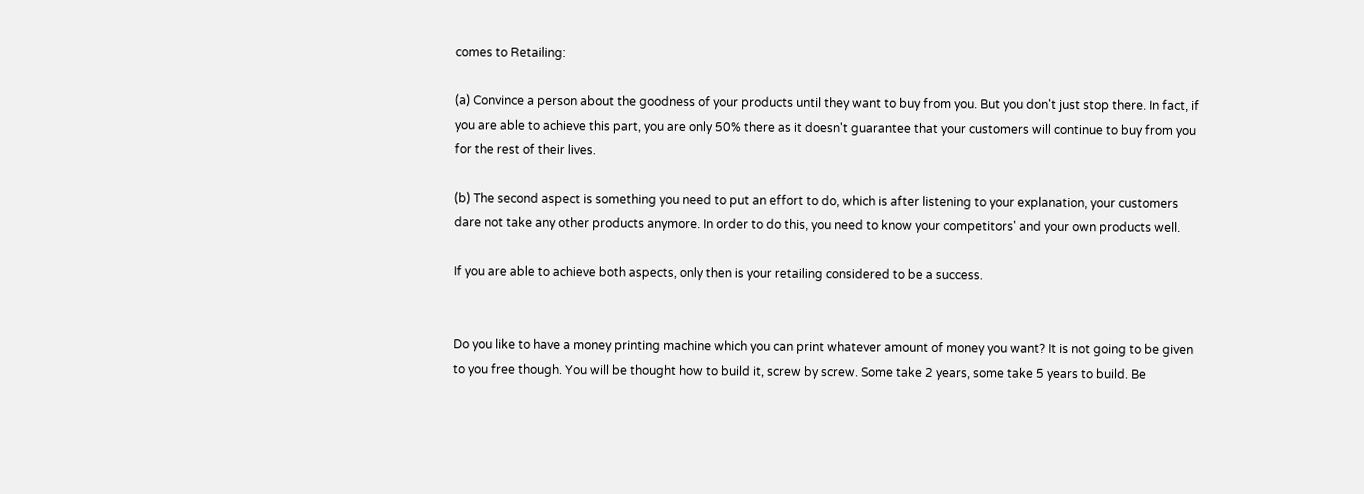comes to Retailing:

(a) Convince a person about the goodness of your products until they want to buy from you. But you don't just stop there. In fact, if you are able to achieve this part, you are only 50% there as it doesn't guarantee that your customers will continue to buy from you for the rest of their lives.

(b) The second aspect is something you need to put an effort to do, which is after listening to your explanation, your customers dare not take any other products anymore. In order to do this, you need to know your competitors' and your own products well.

If you are able to achieve both aspects, only then is your retailing considered to be a success.


Do you like to have a money printing machine which you can print whatever amount of money you want? It is not going to be given to you free though. You will be thought how to build it, screw by screw. Some take 2 years, some take 5 years to build. Be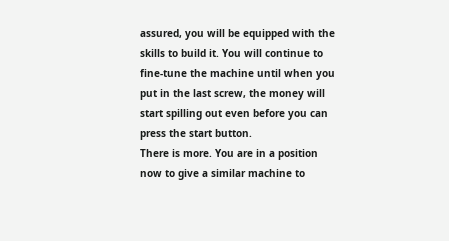assured, you will be equipped with the skills to build it. You will continue to fine-tune the machine until when you put in the last screw, the money will start spilling out even before you can press the start button.
There is more. You are in a position now to give a similar machine to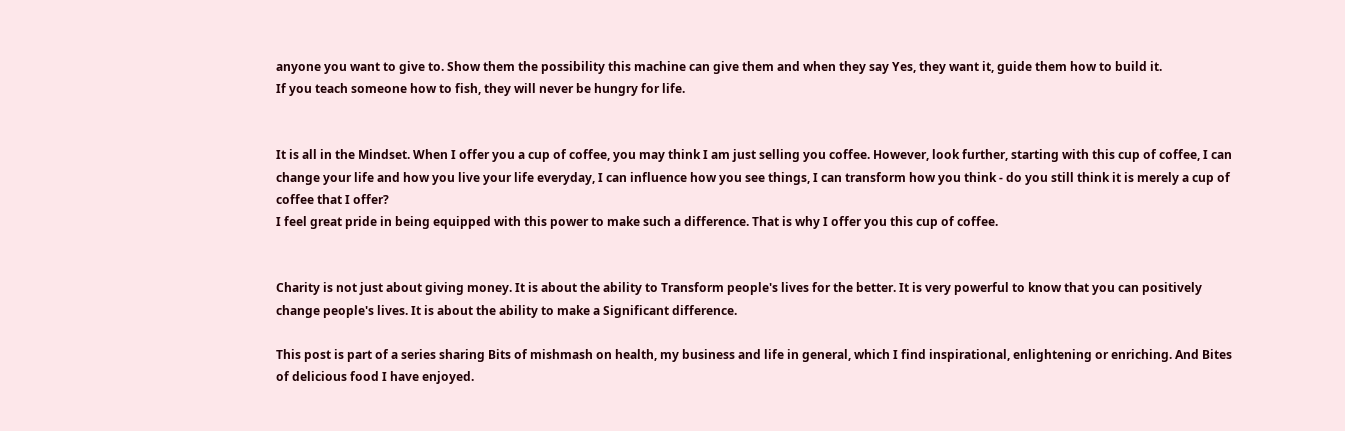anyone you want to give to. Show them the possibility this machine can give them and when they say Yes, they want it, guide them how to build it.
If you teach someone how to fish, they will never be hungry for life.


It is all in the Mindset. When I offer you a cup of coffee, you may think I am just selling you coffee. However, look further, starting with this cup of coffee, I can change your life and how you live your life everyday, I can influence how you see things, I can transform how you think - do you still think it is merely a cup of coffee that I offer?
I feel great pride in being equipped with this power to make such a difference. That is why I offer you this cup of coffee.


Charity is not just about giving money. It is about the ability to Transform people's lives for the better. It is very powerful to know that you can positively change people's lives. It is about the ability to make a Significant difference.

This post is part of a series sharing Bits of mishmash on health, my business and life in general, which I find inspirational, enlightening or enriching. And Bites of delicious food I have enjoyed.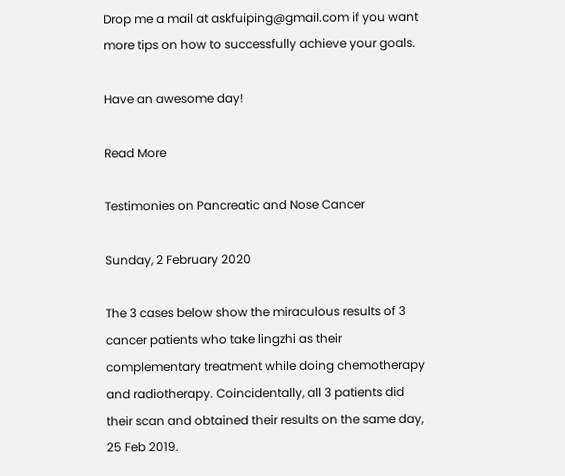Drop me a mail at askfuiping@gmail.com if you want more tips on how to successfully achieve your goals.

Have an awesome day!

Read More

Testimonies on Pancreatic and Nose Cancer

Sunday, 2 February 2020

The 3 cases below show the miraculous results of 3 cancer patients who take lingzhi as their complementary treatment while doing chemotherapy and radiotherapy. Coincidentally, all 3 patients did their scan and obtained their results on the same day, 25 Feb 2019.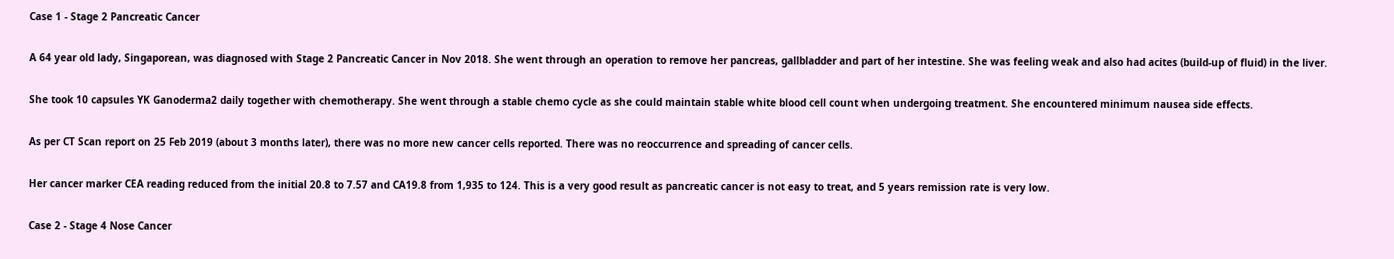Case 1 - Stage 2 Pancreatic Cancer

A 64 year old lady, Singaporean, was diagnosed with Stage 2 Pancreatic Cancer in Nov 2018. She went through an operation to remove her pancreas, gallbladder and part of her intestine. She was feeling weak and also had acites (build-up of fluid) in the liver.

She took 10 capsules YK Ganoderma2 daily together with chemotherapy. She went through a stable chemo cycle as she could maintain stable white blood cell count when undergoing treatment. She encountered minimum nausea side effects.

As per CT Scan report on 25 Feb 2019 (about 3 months later), there was no more new cancer cells reported. There was no reoccurrence and spreading of cancer cells.

Her cancer marker CEA reading reduced from the initial 20.8 to 7.57 and CA19.8 from 1,935 to 124. This is a very good result as pancreatic cancer is not easy to treat, and 5 years remission rate is very low.

Case 2 - Stage 4 Nose Cancer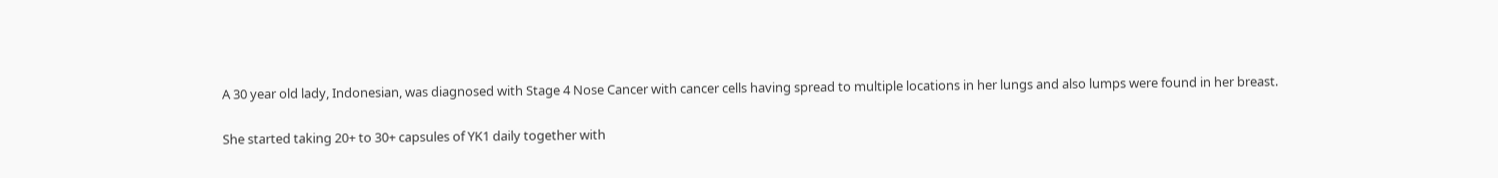A 30 year old lady, Indonesian, was diagnosed with Stage 4 Nose Cancer with cancer cells having spread to multiple locations in her lungs and also lumps were found in her breast.

She started taking 20+ to 30+ capsules of YK1 daily together with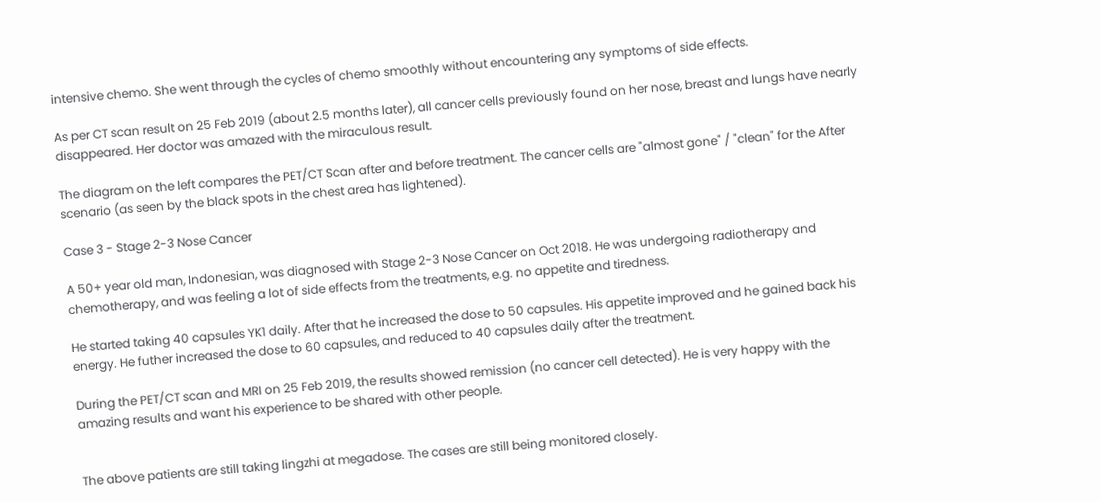intensive chemo. She went through the cycles of chemo smoothly without encountering any symptoms of side effects.

As per CT scan result on 25 Feb 2019 (about 2.5 months later), all cancer cells previously found on her nose, breast and lungs have nearly disappeared. Her doctor was amazed with the miraculous result.

The diagram on the left compares the PET/CT Scan after and before treatment. The cancer cells are "almost gone" / "clean" for the After scenario (as seen by the black spots in the chest area has lightened).

Case 3 - Stage 2-3 Nose Cancer

A 50+ year old man, Indonesian, was diagnosed with Stage 2-3 Nose Cancer on Oct 2018. He was undergoing radiotherapy and chemotherapy, and was feeling a lot of side effects from the treatments, e.g. no appetite and tiredness.

He started taking 40 capsules YK1 daily. After that he increased the dose to 50 capsules. His appetite improved and he gained back his energy. He futher increased the dose to 60 capsules, and reduced to 40 capsules daily after the treatment.

During the PET/CT scan and MRI on 25 Feb 2019, the results showed remission (no cancer cell detected). He is very happy with the amazing results and want his experience to be shared with other people.


The above patients are still taking lingzhi at megadose. The cases are still being monitored closely.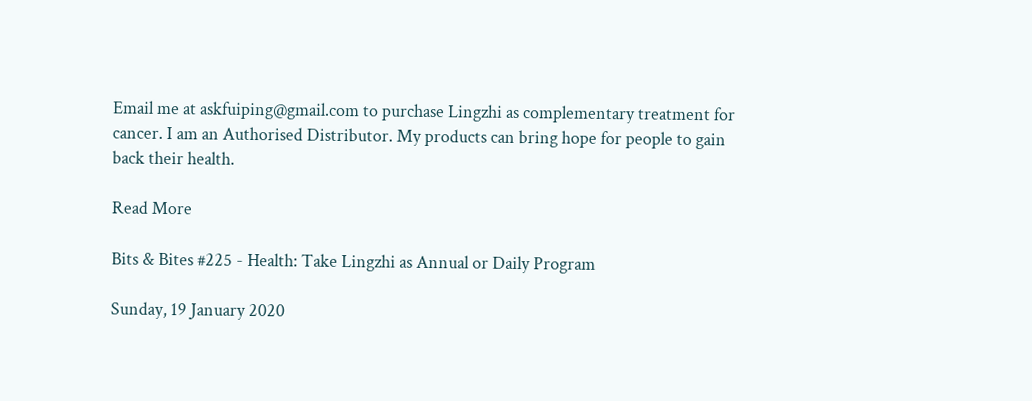Email me at askfuiping@gmail.com to purchase Lingzhi as complementary treatment for cancer. I am an Authorised Distributor. My products can bring hope for people to gain back their health.

Read More

Bits & Bites #225 - Health: Take Lingzhi as Annual or Daily Program

Sunday, 19 January 2020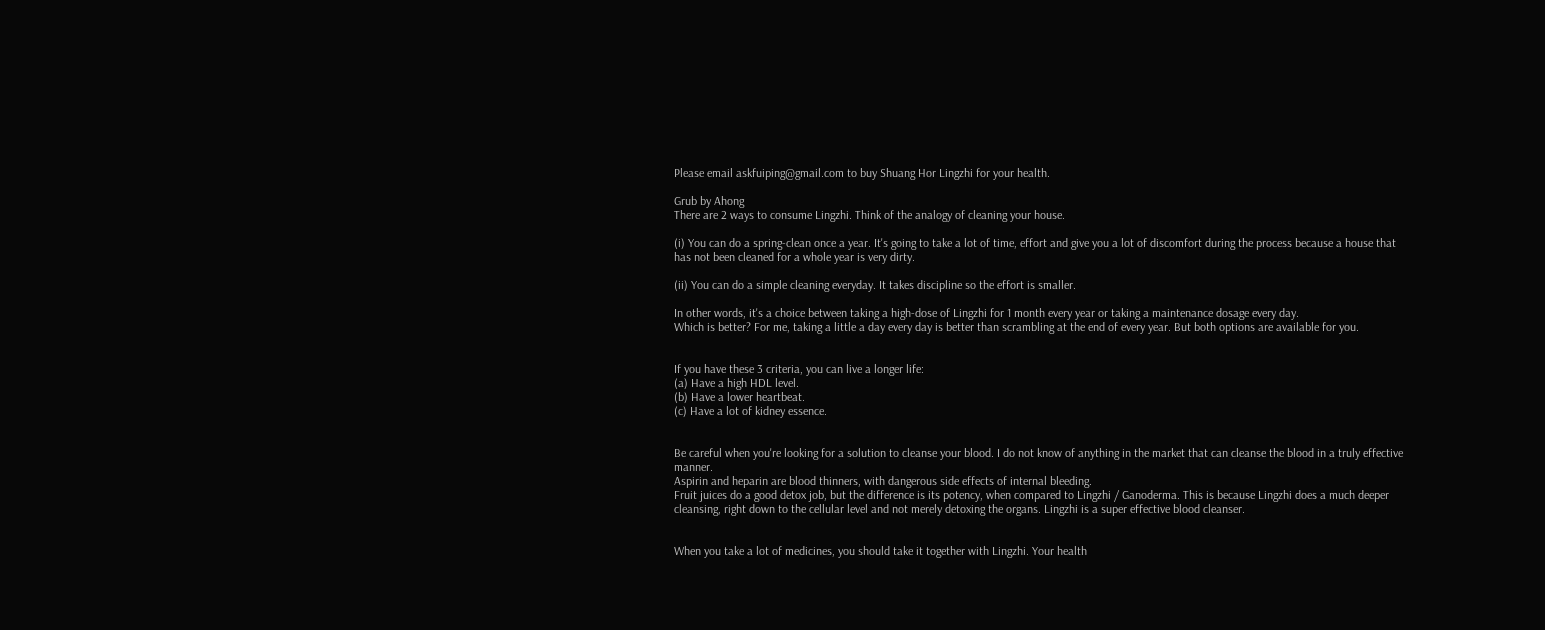Please email askfuiping@gmail.com to buy Shuang Hor Lingzhi for your health.

Grub by Ahong
There are 2 ways to consume Lingzhi. Think of the analogy of cleaning your house.

(i) You can do a spring-clean once a year. It's going to take a lot of time, effort and give you a lot of discomfort during the process because a house that has not been cleaned for a whole year is very dirty.

(ii) You can do a simple cleaning everyday. It takes discipline so the effort is smaller.

In other words, it's a choice between taking a high-dose of Lingzhi for 1 month every year or taking a maintenance dosage every day.
Which is better? For me, taking a little a day every day is better than scrambling at the end of every year. But both options are available for you.


If you have these 3 criteria, you can live a longer life:
(a) Have a high HDL level.
(b) Have a lower heartbeat.
(c) Have a lot of kidney essence.


Be careful when you're looking for a solution to cleanse your blood. I do not know of anything in the market that can cleanse the blood in a truly effective manner.
Aspirin and heparin are blood thinners, with dangerous side effects of internal bleeding.
Fruit juices do a good detox job, but the difference is its potency, when compared to Lingzhi / Ganoderma. This is because Lingzhi does a much deeper cleansing, right down to the cellular level and not merely detoxing the organs. Lingzhi is a super effective blood cleanser.


When you take a lot of medicines, you should take it together with Lingzhi. Your health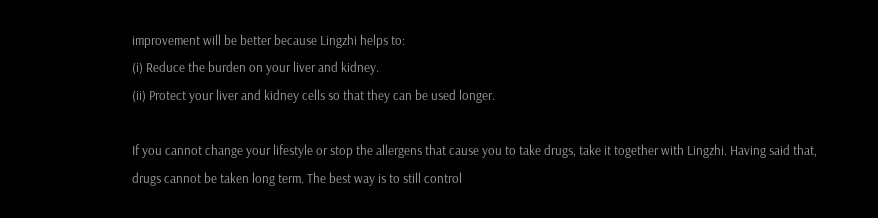improvement will be better because Lingzhi helps to:
(i) Reduce the burden on your liver and kidney.
(ii) Protect your liver and kidney cells so that they can be used longer.

If you cannot change your lifestyle or stop the allergens that cause you to take drugs, take it together with Lingzhi. Having said that, drugs cannot be taken long term. The best way is to still control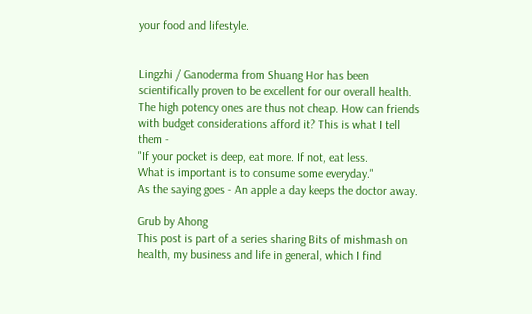your food and lifestyle.


Lingzhi / Ganoderma from Shuang Hor has been scientifically proven to be excellent for our overall health. The high potency ones are thus not cheap. How can friends with budget considerations afford it? This is what I tell them -
"If your pocket is deep, eat more. If not, eat less.
What is important is to consume some everyday."
As the saying goes - An apple a day keeps the doctor away.

Grub by Ahong
This post is part of a series sharing Bits of mishmash on health, my business and life in general, which I find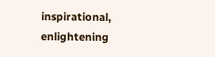inspirational, enlightening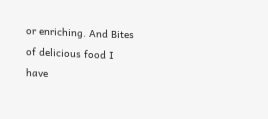or enriching. And Bites of delicious food I have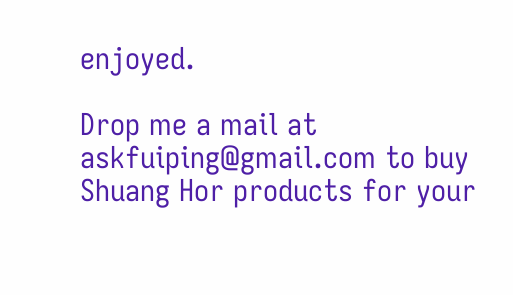enjoyed.

Drop me a mail at askfuiping@gmail.com to buy Shuang Hor products for your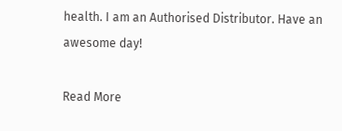health. I am an Authorised Distributor. Have an awesome day!

Read More